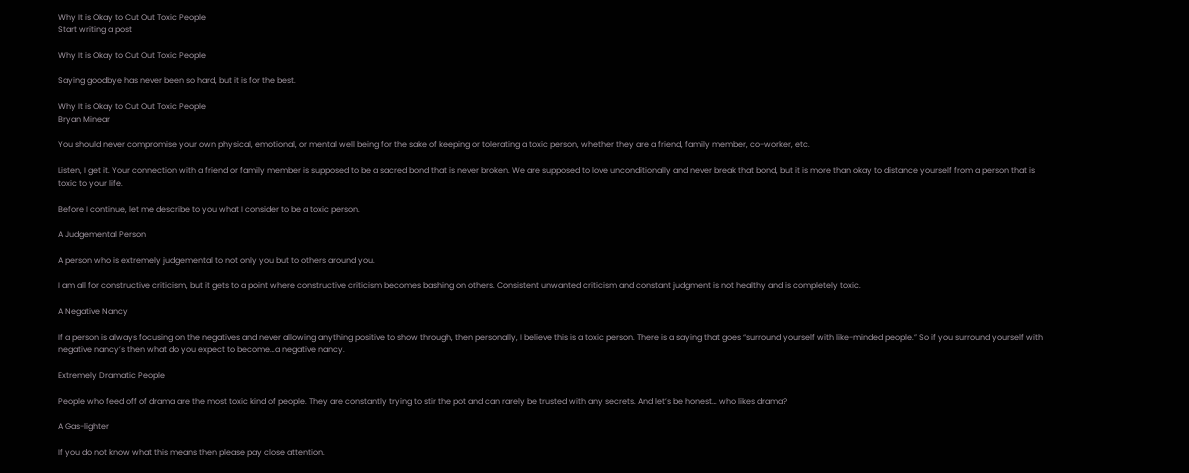Why It is Okay to Cut Out Toxic People
Start writing a post

Why It is Okay to Cut Out Toxic People

Saying goodbye has never been so hard, but it is for the best.

Why It is Okay to Cut Out Toxic People
Bryan Minear

You should never compromise your own physical, emotional, or mental well being for the sake of keeping or tolerating a toxic person, whether they are a friend, family member, co-worker, etc.

Listen, I get it. Your connection with a friend or family member is supposed to be a sacred bond that is never broken. We are supposed to love unconditionally and never break that bond, but it is more than okay to distance yourself from a person that is toxic to your life.

Before I continue, let me describe to you what I consider to be a toxic person.

A Judgemental Person

A person who is extremely judgemental to not only you but to others around you.

I am all for constructive criticism, but it gets to a point where constructive criticism becomes bashing on others. Consistent unwanted criticism and constant judgment is not healthy and is completely toxic.

A Negative Nancy

If a person is always focusing on the negatives and never allowing anything positive to show through, then personally, I believe this is a toxic person. There is a saying that goes “surround yourself with like-minded people.” So if you surround yourself with negative nancy’s then what do you expect to become…a negative nancy.

Extremely Dramatic People

People who feed off of drama are the most toxic kind of people. They are constantly trying to stir the pot and can rarely be trusted with any secrets. And let’s be honest… who likes drama?

A Gas-lighter

If you do not know what this means then please pay close attention.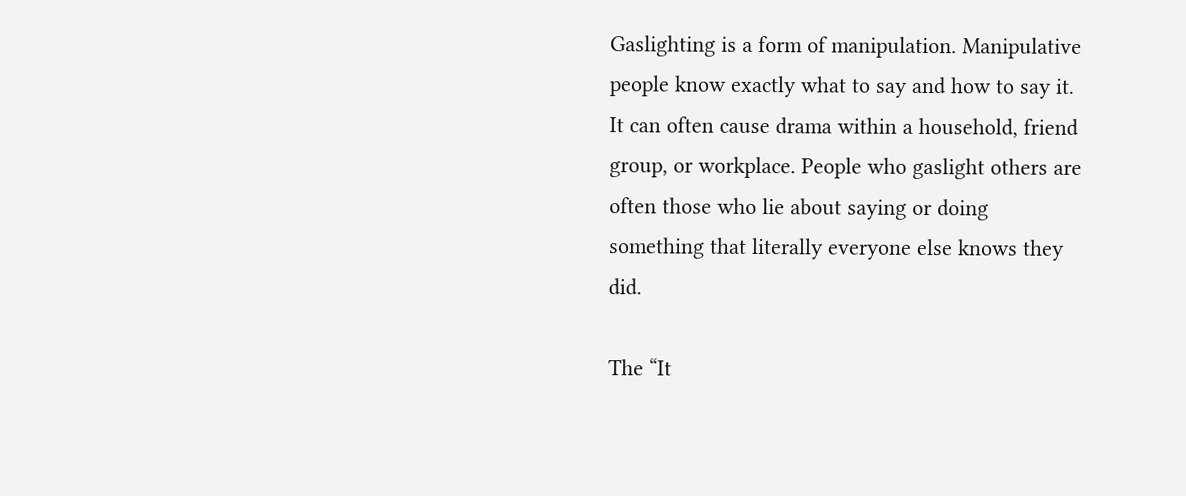Gaslighting is a form of manipulation. Manipulative people know exactly what to say and how to say it. It can often cause drama within a household, friend group, or workplace. People who gaslight others are often those who lie about saying or doing something that literally everyone else knows they did.

The “It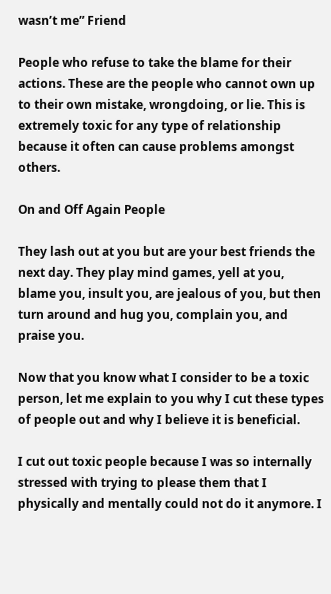wasn’t me” Friend

People who refuse to take the blame for their actions. These are the people who cannot own up to their own mistake, wrongdoing, or lie. This is extremely toxic for any type of relationship because it often can cause problems amongst others.

On and Off Again People

They lash out at you but are your best friends the next day. They play mind games, yell at you, blame you, insult you, are jealous of you, but then turn around and hug you, complain you, and praise you.

Now that you know what I consider to be a toxic person, let me explain to you why I cut these types of people out and why I believe it is beneficial.

I cut out toxic people because I was so internally stressed with trying to please them that I physically and mentally could not do it anymore. I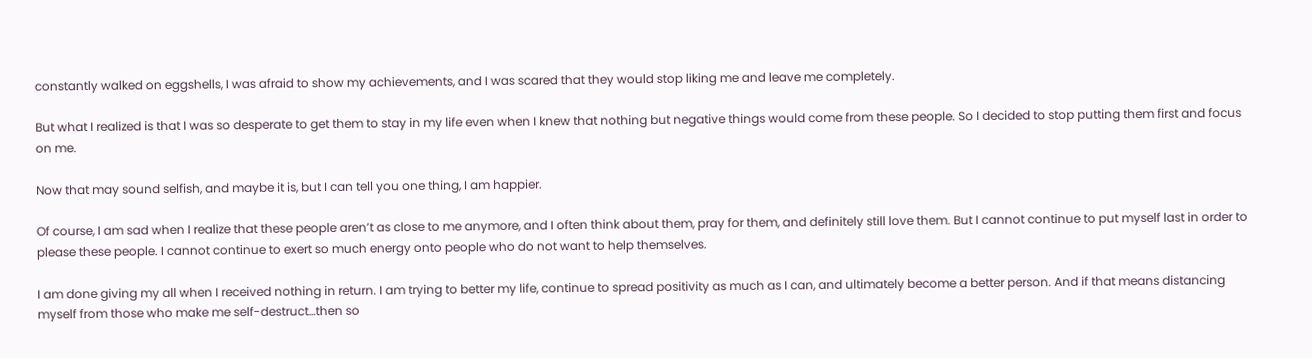constantly walked on eggshells, I was afraid to show my achievements, and I was scared that they would stop liking me and leave me completely.

But what I realized is that I was so desperate to get them to stay in my life even when I knew that nothing but negative things would come from these people. So I decided to stop putting them first and focus on me.

Now that may sound selfish, and maybe it is, but I can tell you one thing, I am happier.

Of course, I am sad when I realize that these people aren’t as close to me anymore, and I often think about them, pray for them, and definitely still love them. But I cannot continue to put myself last in order to please these people. I cannot continue to exert so much energy onto people who do not want to help themselves.

I am done giving my all when I received nothing in return. I am trying to better my life, continue to spread positivity as much as I can, and ultimately become a better person. And if that means distancing myself from those who make me self-destruct…then so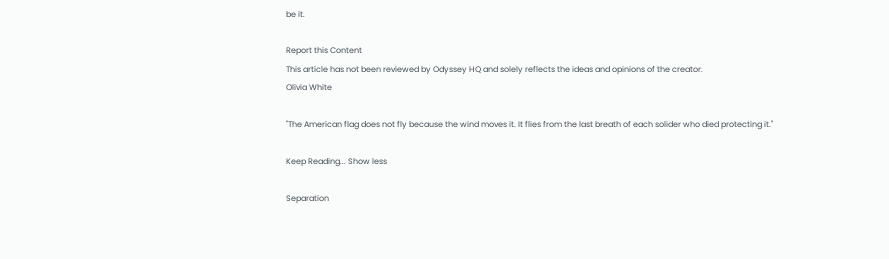be it.

Report this Content
This article has not been reviewed by Odyssey HQ and solely reflects the ideas and opinions of the creator.
Olivia White

"The American flag does not fly because the wind moves it. It flies from the last breath of each solider who died protecting it."

Keep Reading... Show less

Separation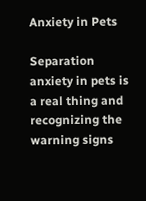Anxiety in Pets

Separation anxiety in pets is a real thing and recognizing the warning signs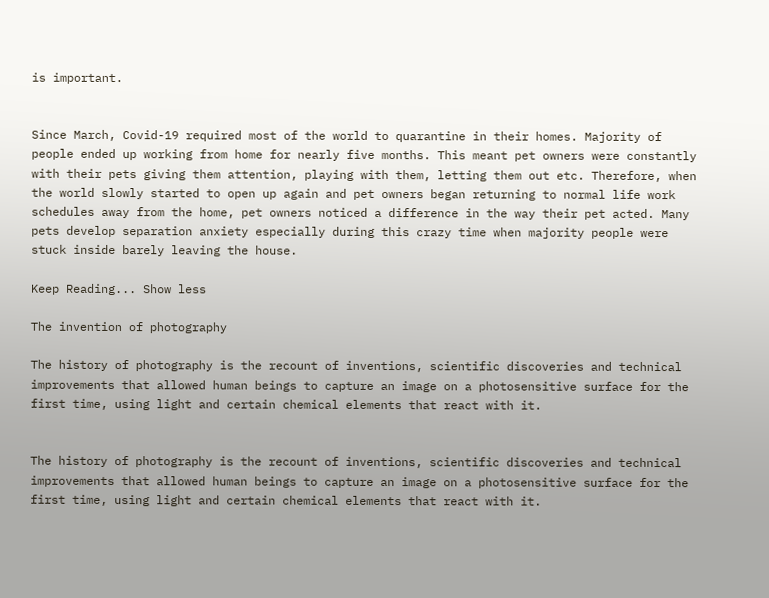is important.


Since March, Covid-19 required most of the world to quarantine in their homes. Majority of people ended up working from home for nearly five months. This meant pet owners were constantly with their pets giving them attention, playing with them, letting them out etc. Therefore, when the world slowly started to open up again and pet owners began returning to normal life work schedules away from the home, pet owners noticed a difference in the way their pet acted. Many pets develop separation anxiety especially during this crazy time when majority people were stuck inside barely leaving the house.

Keep Reading... Show less

The invention of photography

The history of photography is the recount of inventions, scientific discoveries and technical improvements that allowed human beings to capture an image on a photosensitive surface for the first time, using light and certain chemical elements that react with it.


The history of photography is the recount of inventions, scientific discoveries and technical improvements that allowed human beings to capture an image on a photosensitive surface for the first time, using light and certain chemical elements that react with it.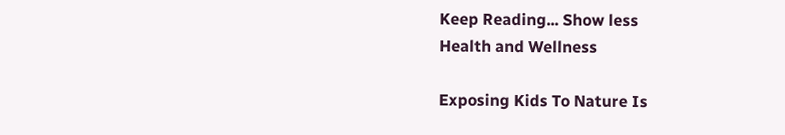Keep Reading... Show less
Health and Wellness

Exposing Kids To Nature Is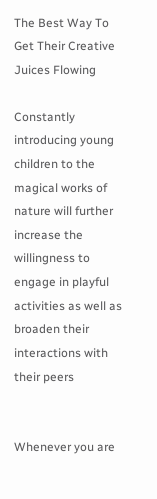The Best Way To Get Their Creative Juices Flowing

Constantly introducing young children to the magical works of nature will further increase the willingness to engage in playful activities as well as broaden their interactions with their peers


Whenever you are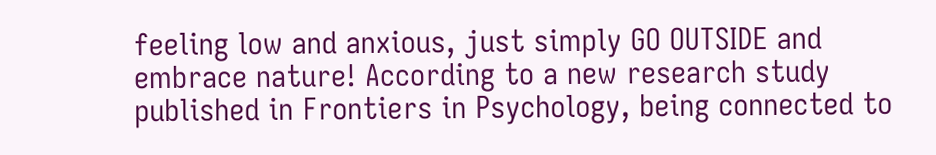feeling low and anxious, just simply GO OUTSIDE and embrace nature! According to a new research study published in Frontiers in Psychology, being connected to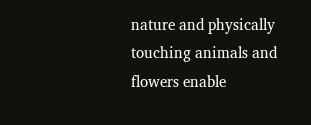nature and physically touching animals and flowers enable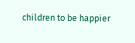children to be happier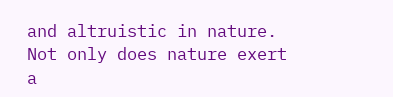and altruistic in nature. Not only does nature exert a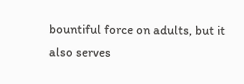bountiful force on adults, but it also serves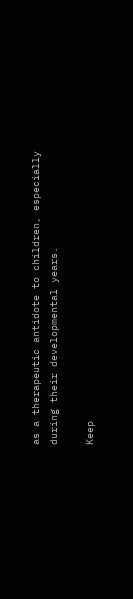as a therapeutic antidote to children, especially during their developmental years.

Keep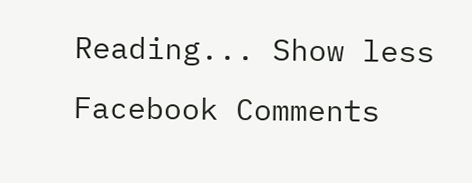Reading... Show less
Facebook Comments